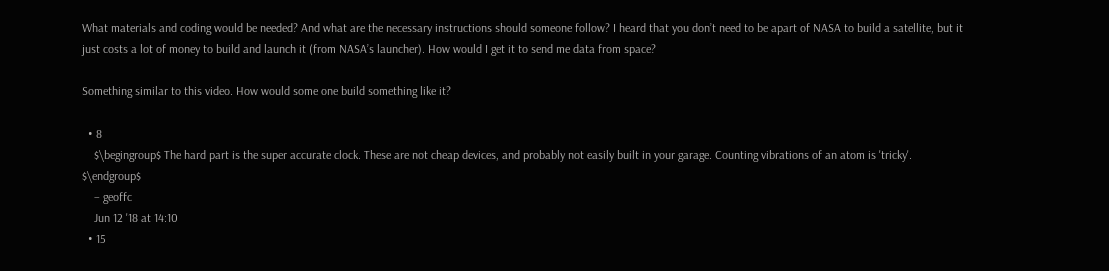What materials and coding would be needed? And what are the necessary instructions should someone follow? I heard that you don’t need to be apart of NASA to build a satellite, but it just costs a lot of money to build and launch it (from NASA’s launcher). How would I get it to send me data from space?

Something similar to this video. How would some one build something like it?

  • 8
    $\begingroup$ The hard part is the super accurate clock. These are not cheap devices, and probably not easily built in your garage. Counting vibrations of an atom is 'tricky'. $\endgroup$
    – geoffc
    Jun 12 '18 at 14:10
  • 15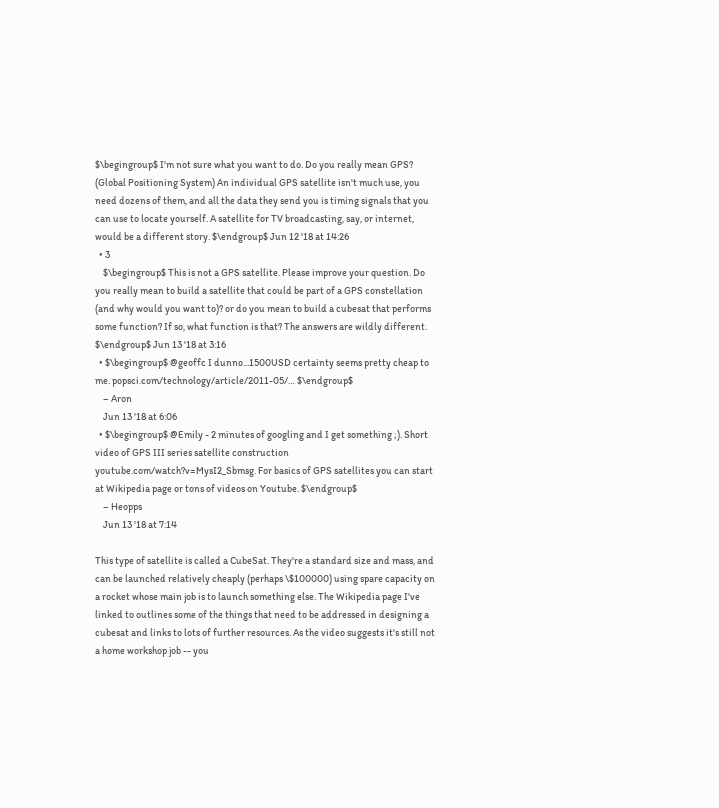$\begingroup$ I'm not sure what you want to do. Do you really mean GPS? (Global Positioning System) An individual GPS satellite isn't much use, you need dozens of them, and all the data they send you is timing signals that you can use to locate yourself. A satellite for TV broadcasting, say, or internet, would be a different story. $\endgroup$ Jun 12 '18 at 14:26
  • 3
    $\begingroup$ This is not a GPS satellite. Please improve your question. Do you really mean to build a satellite that could be part of a GPS constellation (and why would you want to)? or do you mean to build a cubesat that performs some function? If so, what function is that? The answers are wildly different. $\endgroup$ Jun 13 '18 at 3:16
  • $\begingroup$ @geoffc I dunno...1500USD certainty seems pretty cheap to me. popsci.com/technology/article/2011-05/… $\endgroup$
    – Aron
    Jun 13 '18 at 6:06
  • $\begingroup$ @Emily - 2 minutes of googling and I get something ;). Short video of GPS III series satellite construction youtube.com/watch?v=MysI2_Sbmsg. For basics of GPS satellites you can start at Wikipedia page or tons of videos on Youtube. $\endgroup$
    – Heopps
    Jun 13 '18 at 7:14

This type of satellite is called a CubeSat. They're a standard size and mass, and can be launched relatively cheaply (perhaps \$100000) using spare capacity on a rocket whose main job is to launch something else. The Wikipedia page I've linked to outlines some of the things that need to be addressed in designing a cubesat and links to lots of further resources. As the video suggests it's still not a home workshop job -- you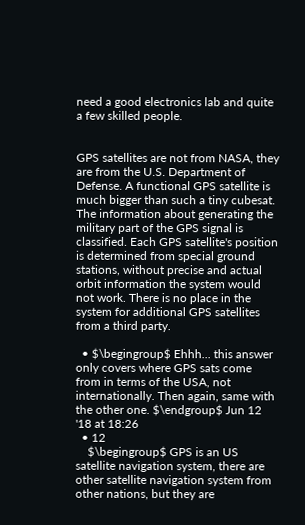need a good electronics lab and quite a few skilled people.


GPS satellites are not from NASA, they are from the U.S. Department of Defense. A functional GPS satellite is much bigger than such a tiny cubesat. The information about generating the military part of the GPS signal is classified. Each GPS satellite's position is determined from special ground stations, without precise and actual orbit information the system would not work. There is no place in the system for additional GPS satellites from a third party.

  • $\begingroup$ Ehhh... this answer only covers where GPS sats come from in terms of the USA, not internationally. Then again, same with the other one. $\endgroup$ Jun 12 '18 at 18:26
  • 12
    $\begingroup$ GPS is an US satellite navigation system, there are other satellite navigation system from other nations, but they are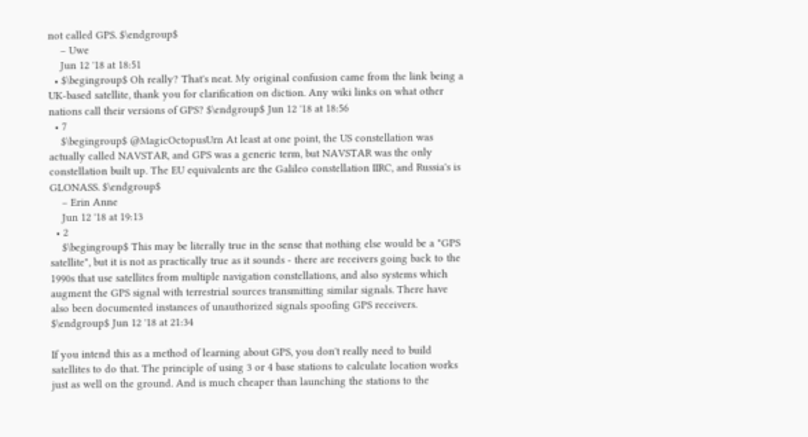not called GPS. $\endgroup$
    – Uwe
    Jun 12 '18 at 18:51
  • $\begingroup$ Oh really? That's neat. My original confusion came from the link being a UK-based satellite, thank you for clarification on diction. Any wiki links on what other nations call their versions of GPS? $\endgroup$ Jun 12 '18 at 18:56
  • 7
    $\begingroup$ @MagicOctopusUrn At least at one point, the US constellation was actually called NAVSTAR, and GPS was a generic term, but NAVSTAR was the only constellation built up. The EU equivalents are the Galileo constellation IIRC, and Russia's is GLONASS. $\endgroup$
    – Erin Anne
    Jun 12 '18 at 19:13
  • 2
    $\begingroup$ This may be literally true in the sense that nothing else would be a "GPS satellite", but it is not as practically true as it sounds - there are receivers going back to the 1990s that use satellites from multiple navigation constellations, and also systems which augment the GPS signal with terrestrial sources transmitting similar signals. There have also been documented instances of unauthorized signals spoofing GPS receivers. $\endgroup$ Jun 12 '18 at 21:34

If you intend this as a method of learning about GPS, you don't really need to build satellites to do that. The principle of using 3 or 4 base stations to calculate location works just as well on the ground. And is much cheaper than launching the stations to the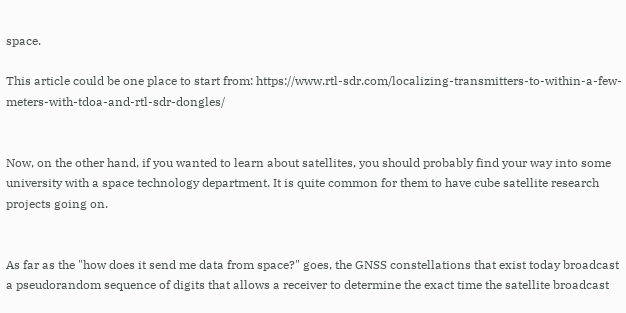space.

This article could be one place to start from: https://www.rtl-sdr.com/localizing-transmitters-to-within-a-few-meters-with-tdoa-and-rtl-sdr-dongles/


Now, on the other hand, if you wanted to learn about satellites, you should probably find your way into some university with a space technology department. It is quite common for them to have cube satellite research projects going on.


As far as the "how does it send me data from space?" goes, the GNSS constellations that exist today broadcast a pseudorandom sequence of digits that allows a receiver to determine the exact time the satellite broadcast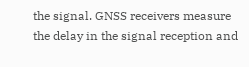the signal. GNSS receivers measure the delay in the signal reception and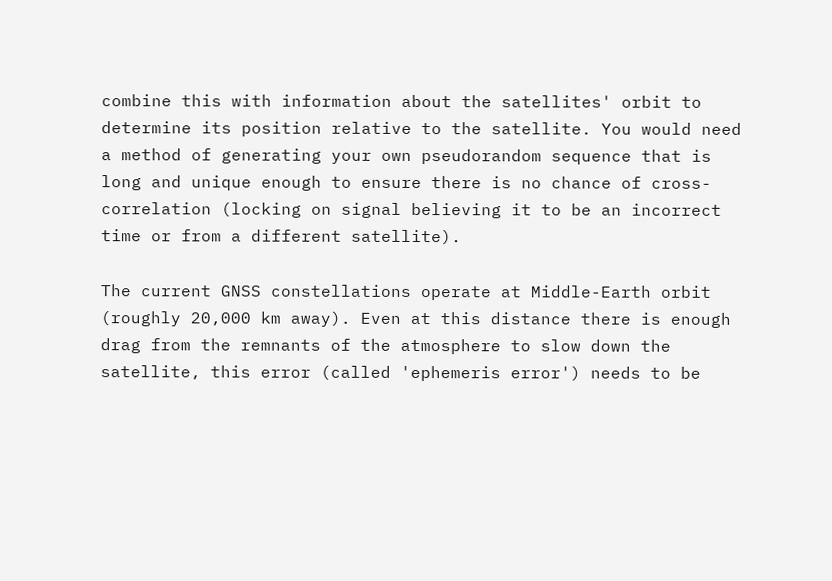combine this with information about the satellites' orbit to determine its position relative to the satellite. You would need a method of generating your own pseudorandom sequence that is long and unique enough to ensure there is no chance of cross-correlation (locking on signal believing it to be an incorrect time or from a different satellite).

The current GNSS constellations operate at Middle-Earth orbit (roughly 20,000 km away). Even at this distance there is enough drag from the remnants of the atmosphere to slow down the satellite, this error (called 'ephemeris error') needs to be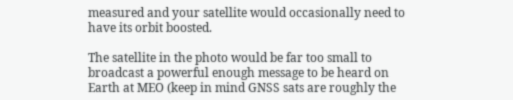measured and your satellite would occasionally need to have its orbit boosted.

The satellite in the photo would be far too small to broadcast a powerful enough message to be heard on Earth at MEO (keep in mind GNSS sats are roughly the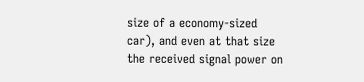size of a economy-sized car), and even at that size the received signal power on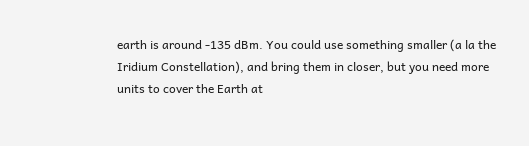earth is around -135 dBm. You could use something smaller (a la the Iridium Constellation), and bring them in closer, but you need more units to cover the Earth at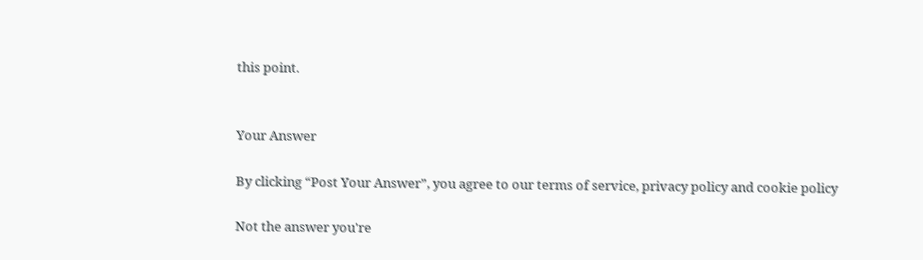this point.


Your Answer

By clicking “Post Your Answer”, you agree to our terms of service, privacy policy and cookie policy

Not the answer you're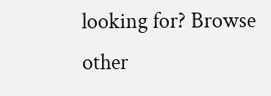looking for? Browse other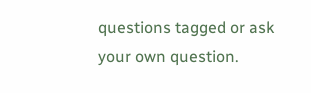questions tagged or ask your own question.